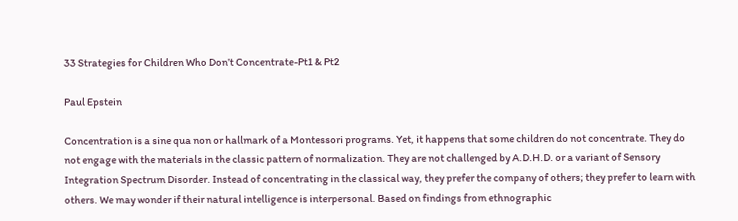33 Strategies for Children Who Don’t Concentrate-Pt1 & Pt2

Paul Epstein

Concentration is a sine qua non or hallmark of a Montessori programs. Yet, it happens that some children do not concentrate. They do not engage with the materials in the classic pattern of normalization. They are not challenged by A.D.H.D. or a variant of Sensory Integration Spectrum Disorder. Instead of concentrating in the classical way, they prefer the company of others; they prefer to learn with others. We may wonder if their natural intelligence is interpersonal. Based on findings from ethnographic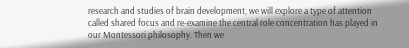research and studies of brain development, we will explore a type of attention called shared focus and re-examine the central role concentration has played in our Montessori philosophy. Then we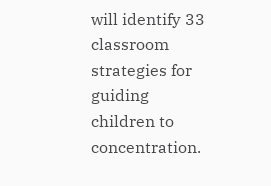will identify 33 classroom strategies for guiding children to concentration.